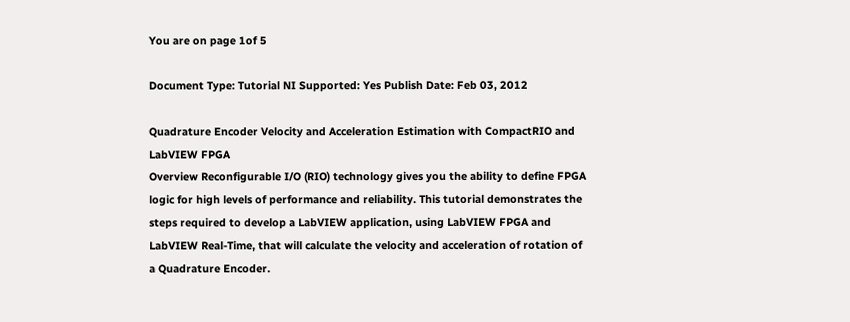You are on page 1of 5

Document Type: Tutorial NI Supported: Yes Publish Date: Feb 03, 2012

Quadrature Encoder Velocity and Acceleration Estimation with CompactRIO and LabVIEW FPGA
Overview Reconfigurable I/O (RIO) technology gives you the ability to define FPGA logic for high levels of performance and reliability. This tutorial demonstrates the steps required to develop a LabVIEW application, using LabVIEW FPGA and LabVIEW Real-Time, that will calculate the velocity and acceleration of rotation of a Quadrature Encoder.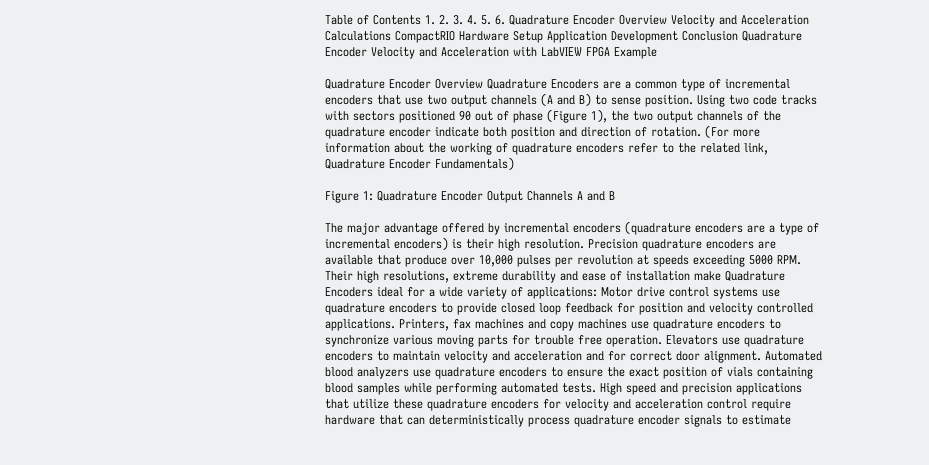Table of Contents 1. 2. 3. 4. 5. 6. Quadrature Encoder Overview Velocity and Acceleration Calculations CompactRIO Hardware Setup Application Development Conclusion Quadrature Encoder Velocity and Acceleration with LabVIEW FPGA Example

Quadrature Encoder Overview Quadrature Encoders are a common type of incremental encoders that use two output channels (A and B) to sense position. Using two code tracks with sectors positioned 90 out of phase (Figure 1), the two output channels of the quadrature encoder indicate both position and direction of rotation. (For more information about the working of quadrature encoders refer to the related link, Quadrature Encoder Fundamentals)

Figure 1: Quadrature Encoder Output Channels A and B

The major advantage offered by incremental encoders (quadrature encoders are a type of incremental encoders) is their high resolution. Precision quadrature encoders are available that produce over 10,000 pulses per revolution at speeds exceeding 5000 RPM. Their high resolutions, extreme durability and ease of installation make Quadrature Encoders ideal for a wide variety of applications: Motor drive control systems use quadrature encoders to provide closed loop feedback for position and velocity controlled applications. Printers, fax machines and copy machines use quadrature encoders to synchronize various moving parts for trouble free operation. Elevators use quadrature encoders to maintain velocity and acceleration and for correct door alignment. Automated blood analyzers use quadrature encoders to ensure the exact position of vials containing blood samples while performing automated tests. High speed and precision applications that utilize these quadrature encoders for velocity and acceleration control require hardware that can deterministically process quadrature encoder signals to estimate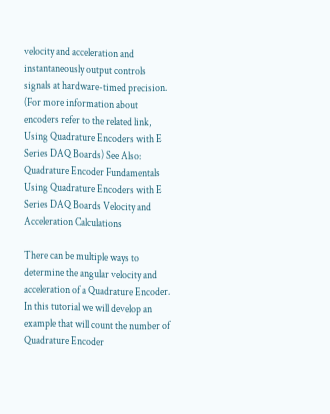velocity and acceleration and instantaneously output controls signals at hardware-timed precision. (For more information about encoders refer to the related link, Using Quadrature Encoders with E Series DAQ Boards) See Also: Quadrature Encoder Fundamentals Using Quadrature Encoders with E Series DAQ Boards Velocity and Acceleration Calculations

There can be multiple ways to determine the angular velocity and acceleration of a Quadrature Encoder. In this tutorial we will develop an example that will count the number of Quadrature Encoder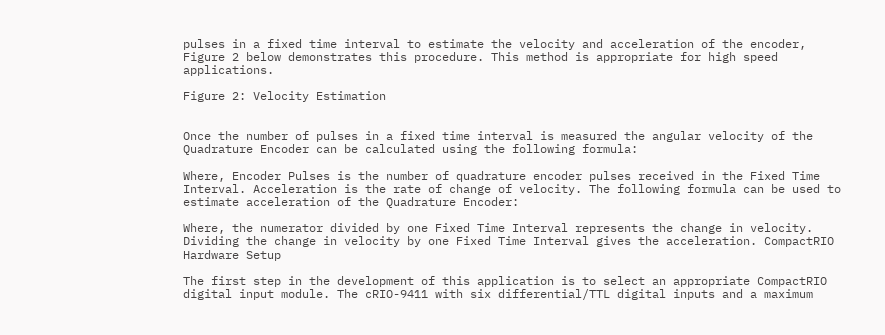pulses in a fixed time interval to estimate the velocity and acceleration of the encoder, Figure 2 below demonstrates this procedure. This method is appropriate for high speed applications.

Figure 2: Velocity Estimation


Once the number of pulses in a fixed time interval is measured the angular velocity of the Quadrature Encoder can be calculated using the following formula:

Where, Encoder Pulses is the number of quadrature encoder pulses received in the Fixed Time Interval. Acceleration is the rate of change of velocity. The following formula can be used to estimate acceleration of the Quadrature Encoder:

Where, the numerator divided by one Fixed Time Interval represents the change in velocity. Dividing the change in velocity by one Fixed Time Interval gives the acceleration. CompactRIO Hardware Setup

The first step in the development of this application is to select an appropriate CompactRIO digital input module. The cRIO-9411 with six differential/TTL digital inputs and a maximum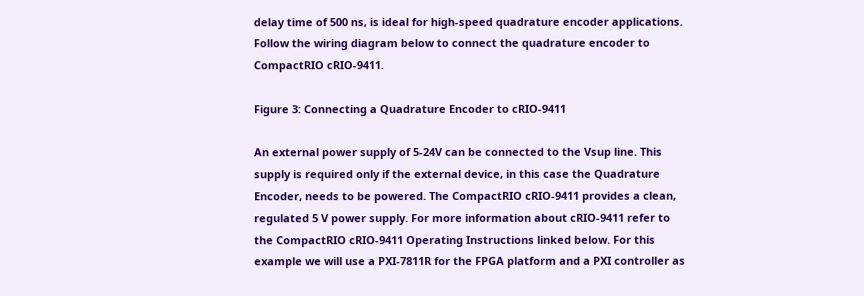delay time of 500 ns, is ideal for high-speed quadrature encoder applications. Follow the wiring diagram below to connect the quadrature encoder to CompactRIO cRIO-9411.

Figure 3: Connecting a Quadrature Encoder to cRIO-9411

An external power supply of 5-24V can be connected to the Vsup line. This supply is required only if the external device, in this case the Quadrature Encoder, needs to be powered. The CompactRIO cRIO-9411 provides a clean, regulated 5 V power supply. For more information about cRIO-9411 refer to the CompactRIO cRIO-9411 Operating Instructions linked below. For this example we will use a PXI-7811R for the FPGA platform and a PXI controller as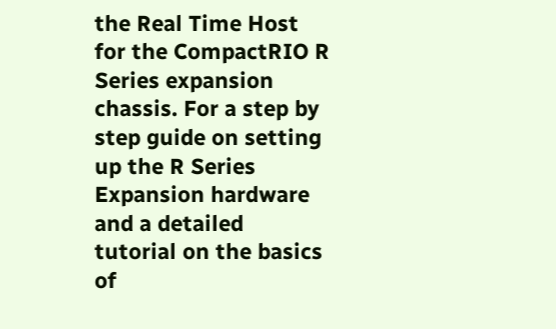the Real Time Host for the CompactRIO R Series expansion chassis. For a step by step guide on setting up the R Series Expansion hardware and a detailed tutorial on the basics of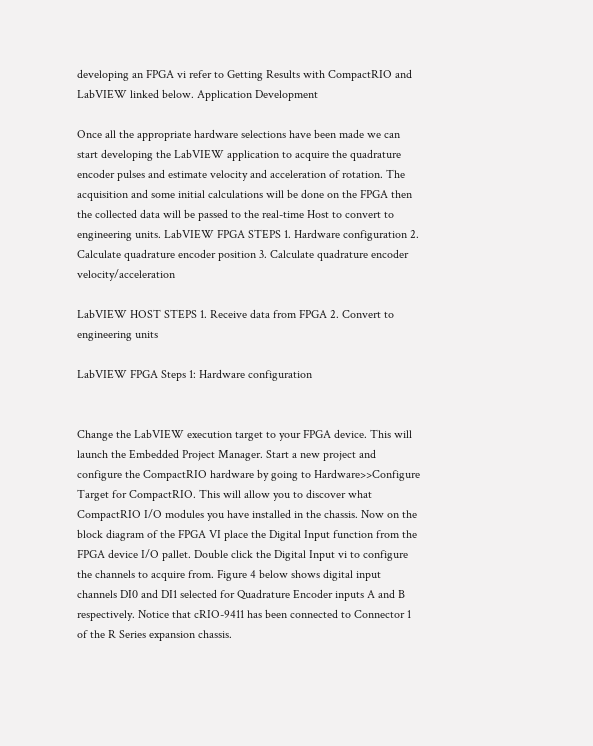developing an FPGA vi refer to Getting Results with CompactRIO and LabVIEW linked below. Application Development

Once all the appropriate hardware selections have been made we can start developing the LabVIEW application to acquire the quadrature encoder pulses and estimate velocity and acceleration of rotation. The acquisition and some initial calculations will be done on the FPGA then the collected data will be passed to the real-time Host to convert to engineering units. LabVIEW FPGA STEPS 1. Hardware configuration 2. Calculate quadrature encoder position 3. Calculate quadrature encoder velocity/acceleration

LabVIEW HOST STEPS 1. Receive data from FPGA 2. Convert to engineering units

LabVIEW FPGA Steps 1: Hardware configuration


Change the LabVIEW execution target to your FPGA device. This will launch the Embedded Project Manager. Start a new project and configure the CompactRIO hardware by going to Hardware>>Configure Target for CompactRIO. This will allow you to discover what CompactRIO I/O modules you have installed in the chassis. Now on the block diagram of the FPGA VI place the Digital Input function from the FPGA device I/O pallet. Double click the Digital Input vi to configure the channels to acquire from. Figure 4 below shows digital input channels DI0 and DI1 selected for Quadrature Encoder inputs A and B respectively. Notice that cRIO-9411 has been connected to Connector 1 of the R Series expansion chassis.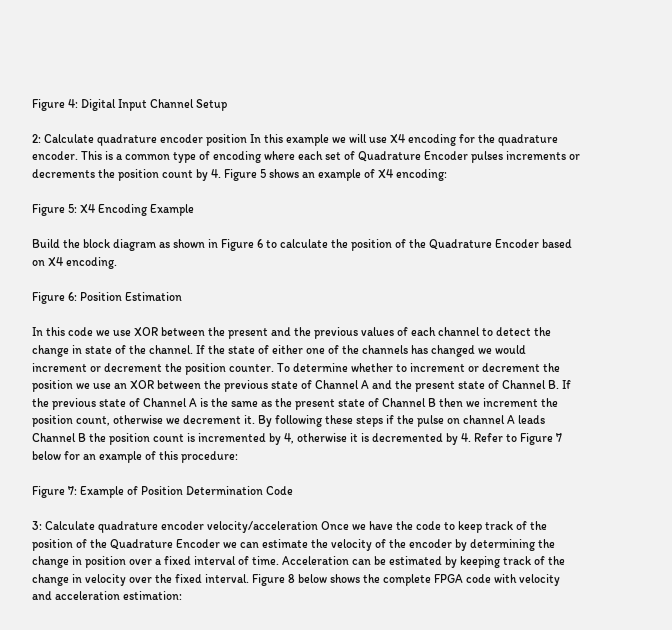Figure 4: Digital Input Channel Setup

2: Calculate quadrature encoder position In this example we will use X4 encoding for the quadrature encoder. This is a common type of encoding where each set of Quadrature Encoder pulses increments or decrements the position count by 4. Figure 5 shows an example of X4 encoding:

Figure 5: X4 Encoding Example

Build the block diagram as shown in Figure 6 to calculate the position of the Quadrature Encoder based on X4 encoding.

Figure 6: Position Estimation

In this code we use XOR between the present and the previous values of each channel to detect the change in state of the channel. If the state of either one of the channels has changed we would increment or decrement the position counter. To determine whether to increment or decrement the position we use an XOR between the previous state of Channel A and the present state of Channel B. If the previous state of Channel A is the same as the present state of Channel B then we increment the position count, otherwise we decrement it. By following these steps if the pulse on channel A leads Channel B the position count is incremented by 4, otherwise it is decremented by 4. Refer to Figure 7 below for an example of this procedure:

Figure 7: Example of Position Determination Code

3: Calculate quadrature encoder velocity/acceleration Once we have the code to keep track of the position of the Quadrature Encoder we can estimate the velocity of the encoder by determining the change in position over a fixed interval of time. Acceleration can be estimated by keeping track of the change in velocity over the fixed interval. Figure 8 below shows the complete FPGA code with velocity and acceleration estimation: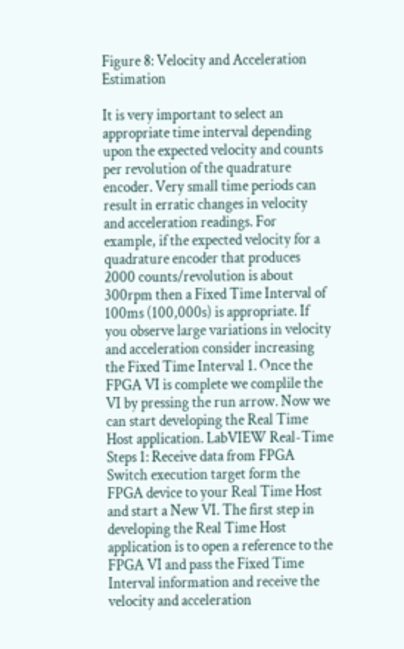Figure 8: Velocity and Acceleration Estimation

It is very important to select an appropriate time interval depending upon the expected velocity and counts per revolution of the quadrature encoder. Very small time periods can result in erratic changes in velocity and acceleration readings. For example, if the expected velocity for a quadrature encoder that produces 2000 counts/revolution is about 300rpm then a Fixed Time Interval of 100ms (100,000s) is appropriate. If you observe large variations in velocity and acceleration consider increasing the Fixed Time Interval 1. Once the FPGA VI is complete we complile the VI by pressing the run arrow. Now we can start developing the Real Time Host application. LabVIEW Real-Time Steps 1: Receive data from FPGA Switch execution target form the FPGA device to your Real Time Host and start a New VI. The first step in developing the Real Time Host application is to open a reference to the FPGA VI and pass the Fixed Time Interval information and receive the velocity and acceleration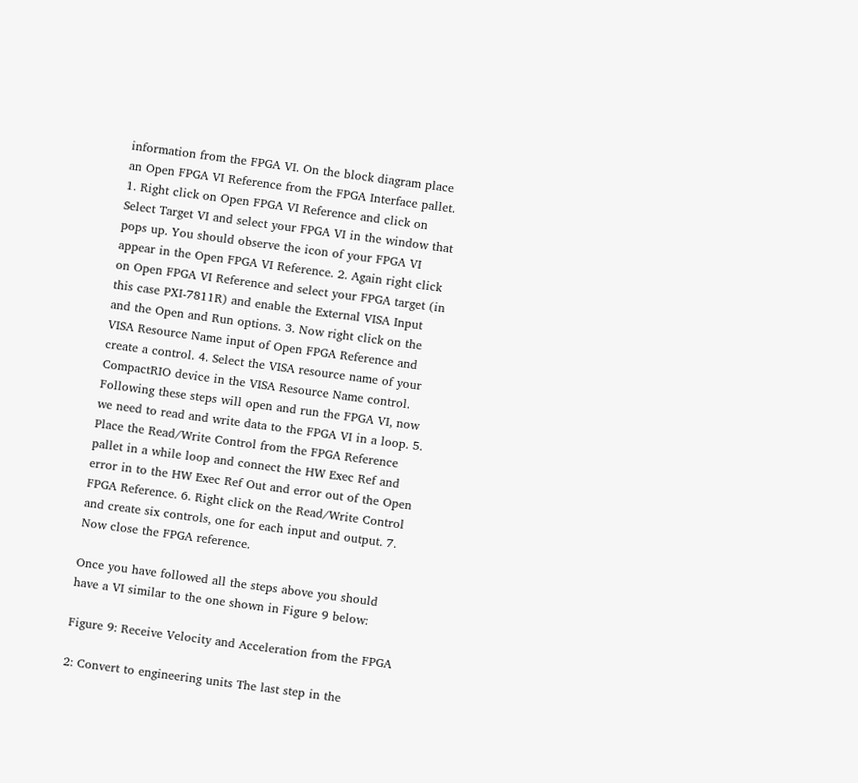information from the FPGA VI. On the block diagram place an Open FPGA VI Reference from the FPGA Interface pallet. 1. Right click on Open FPGA VI Reference and click on Select Target VI and select your FPGA VI in the window that pops up. You should observe the icon of your FPGA VI appear in the Open FPGA VI Reference. 2. Again right click on Open FPGA VI Reference and select your FPGA target (in this case PXI-7811R) and enable the External VISA Input and the Open and Run options. 3. Now right click on the VISA Resource Name input of Open FPGA Reference and create a control. 4. Select the VISA resource name of your CompactRIO device in the VISA Resource Name control. Following these steps will open and run the FPGA VI, now we need to read and write data to the FPGA VI in a loop. 5. Place the Read/Write Control from the FPGA Reference pallet in a while loop and connect the HW Exec Ref and error in to the HW Exec Ref Out and error out of the Open FPGA Reference. 6. Right click on the Read/Write Control and create six controls, one for each input and output. 7. Now close the FPGA reference.

Once you have followed all the steps above you should have a VI similar to the one shown in Figure 9 below:

Figure 9: Receive Velocity and Acceleration from the FPGA

2: Convert to engineering units The last step in the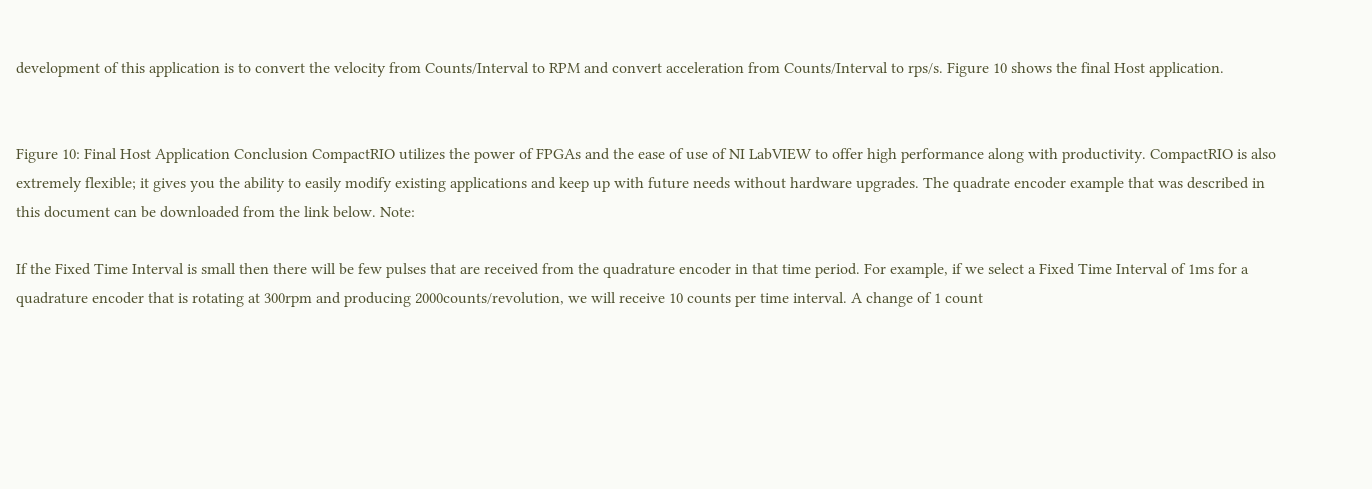development of this application is to convert the velocity from Counts/Interval to RPM and convert acceleration from Counts/Interval to rps/s. Figure 10 shows the final Host application.


Figure 10: Final Host Application Conclusion CompactRIO utilizes the power of FPGAs and the ease of use of NI LabVIEW to offer high performance along with productivity. CompactRIO is also extremely flexible; it gives you the ability to easily modify existing applications and keep up with future needs without hardware upgrades. The quadrate encoder example that was described in this document can be downloaded from the link below. Note:

If the Fixed Time Interval is small then there will be few pulses that are received from the quadrature encoder in that time period. For example, if we select a Fixed Time Interval of 1ms for a quadrature encoder that is rotating at 300rpm and producing 2000counts/revolution, we will receive 10 counts per time interval. A change of 1 count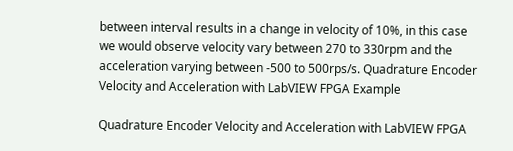between interval results in a change in velocity of 10%, in this case we would observe velocity vary between 270 to 330rpm and the acceleration varying between -500 to 500rps/s. Quadrature Encoder Velocity and Acceleration with LabVIEW FPGA Example

Quadrature Encoder Velocity and Acceleration with LabVIEW FPGA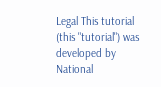Legal This tutorial (this "tutorial") was developed by National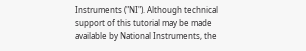Instruments ("NI"). Although technical support of this tutorial may be made available by National Instruments, the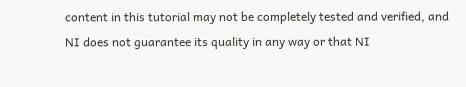content in this tutorial may not be completely tested and verified, and NI does not guarantee its quality in any way or that NI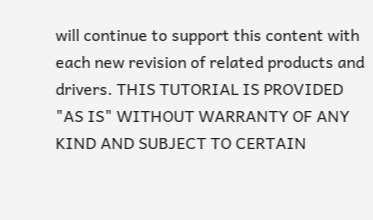will continue to support this content with each new revision of related products and drivers. THIS TUTORIAL IS PROVIDED "AS IS" WITHOUT WARRANTY OF ANY KIND AND SUBJECT TO CERTAIN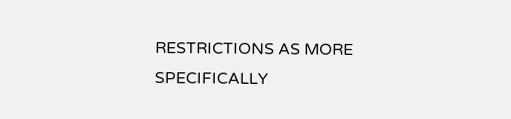RESTRICTIONS AS MORE SPECIFICALLY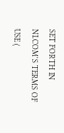SET FORTH IN NI.COM'S TERMS OF USE (